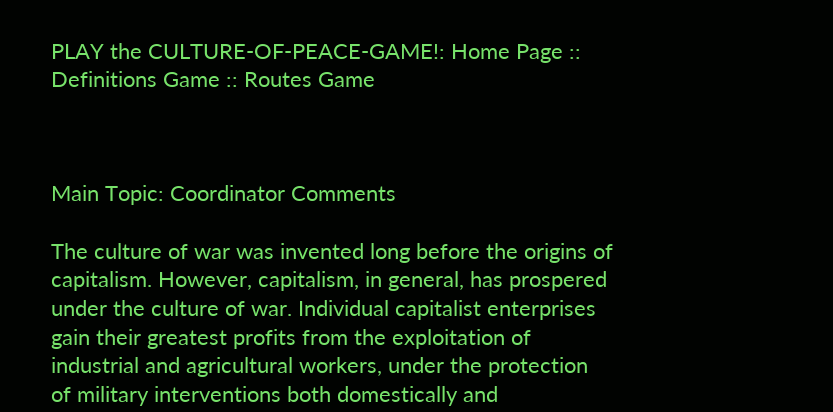PLAY the CULTURE-OF-PEACE-GAME!: Home Page :: Definitions Game :: Routes Game



Main Topic: Coordinator Comments

The culture of war was invented long before the origins of capitalism. However, capitalism, in general, has prospered under the culture of war. Individual capitalist enterprises gain their greatest profits from the exploitation of industrial and agricultural workers, under the protection of military interventions both domestically and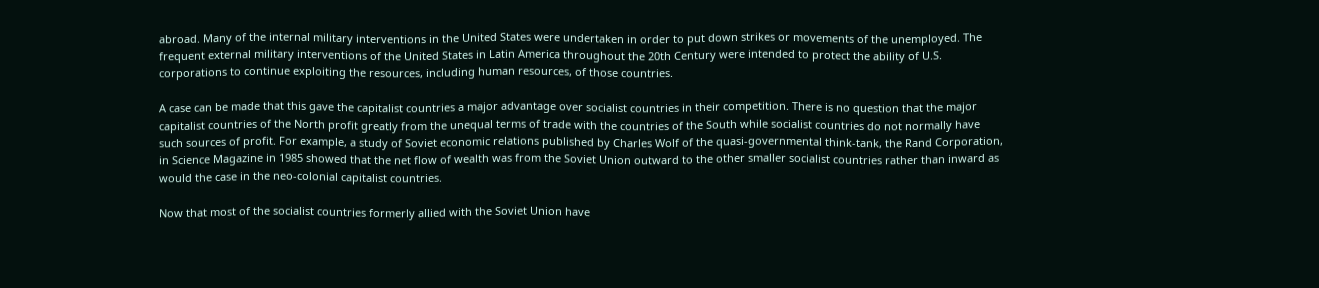abroad. Many of the internal military interventions in the United States were undertaken in order to put down strikes or movements of the unemployed. The frequent external military interventions of the United States in Latin America throughout the 20th Century were intended to protect the ability of U.S. corporations to continue exploiting the resources, including human resources, of those countries.

A case can be made that this gave the capitalist countries a major advantage over socialist countries in their competition. There is no question that the major capitalist countries of the North profit greatly from the unequal terms of trade with the countries of the South while socialist countries do not normally have such sources of profit. For example, a study of Soviet economic relations published by Charles Wolf of the quasi-governmental think-tank, the Rand Corporation, in Science Magazine in 1985 showed that the net flow of wealth was from the Soviet Union outward to the other smaller socialist countries rather than inward as would the case in the neo-colonial capitalist countries.

Now that most of the socialist countries formerly allied with the Soviet Union have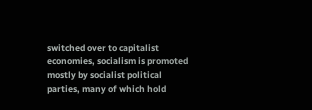switched over to capitalist economies, socialism is promoted mostly by socialist political parties, many of which hold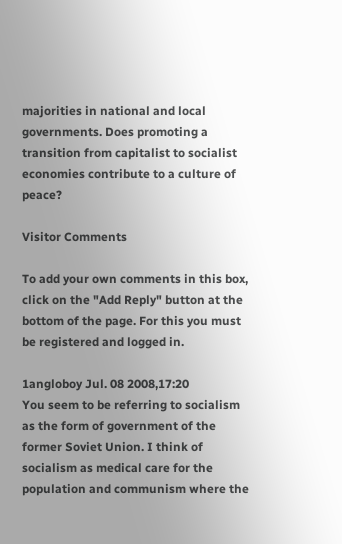majorities in national and local governments. Does promoting a transition from capitalist to socialist economies contribute to a culture of peace?

Visitor Comments

To add your own comments in this box, click on the "Add Reply" button at the bottom of the page. For this you must be registered and logged in.

1angloboy Jul. 08 2008,17:20
You seem to be referring to socialism as the form of government of the former Soviet Union. I think of socialism as medical care for the population and communism where the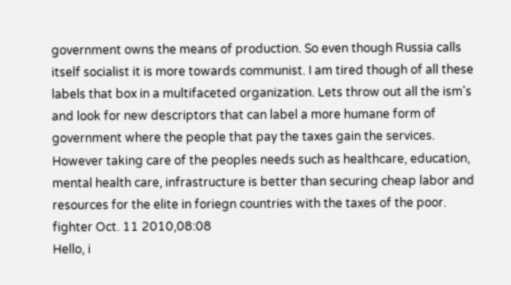government owns the means of production. So even though Russia calls itself socialist it is more towards communist. I am tired though of all these labels that box in a multifaceted organization. Lets throw out all the ism's and look for new descriptors that can label a more humane form of government where the people that pay the taxes gain the services. However taking care of the peoples needs such as healthcare, education, mental health care, infrastructure is better than securing cheap labor and resources for the elite in foriegn countries with the taxes of the poor.
fighter Oct. 11 2010,08:08
Hello, i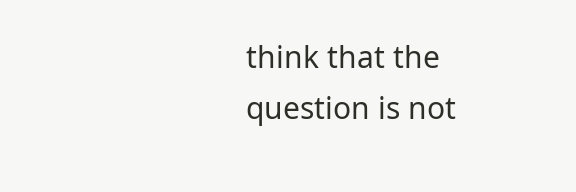think that the question is not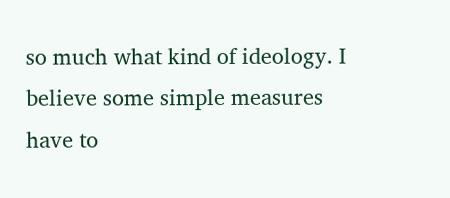so much what kind of ideology. I believe some simple measures have to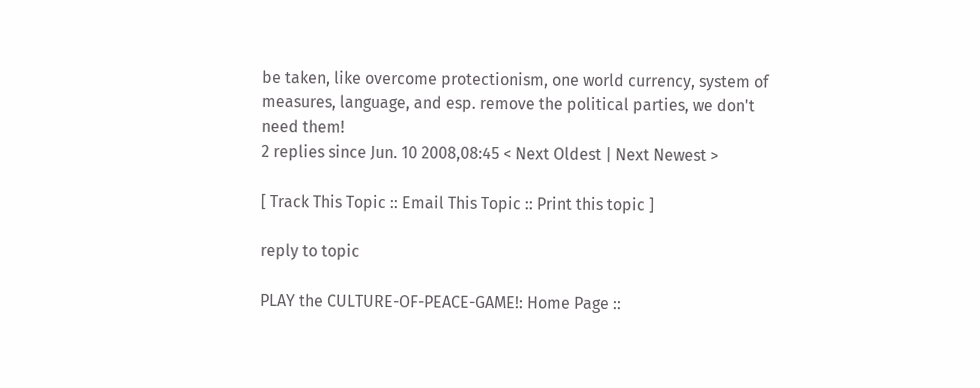be taken, like overcome protectionism, one world currency, system of measures, language, and esp. remove the political parties, we don't need them!
2 replies since Jun. 10 2008,08:45 < Next Oldest | Next Newest >

[ Track This Topic :: Email This Topic :: Print this topic ]

reply to topic

PLAY the CULTURE-OF-PEACE-GAME!: Home Page ::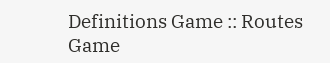Definitions Game :: Routes Game